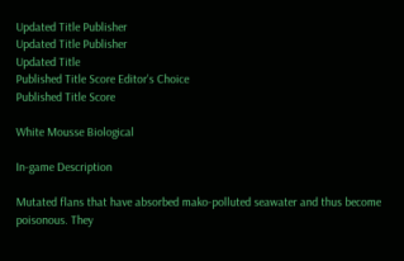Updated Title Publisher
Updated Title Publisher
Updated Title
Published Title Score Editor's Choice
Published Title Score

White Mousse Biological

In-game Description

Mutated flans that have absorbed mako-polluted seawater and thus become poisonous. They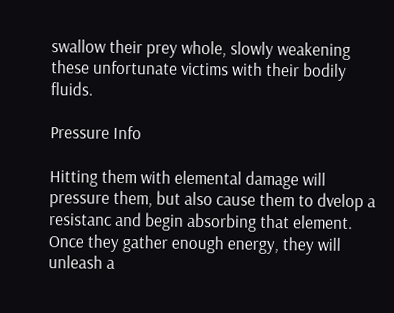swallow their prey whole, slowly weakening these unfortunate victims with their bodily fluids.

Pressure Info

Hitting them with elemental damage will pressure them, but also cause them to dvelop a resistanc and begin absorbing that element. Once they gather enough energy, they will unleash a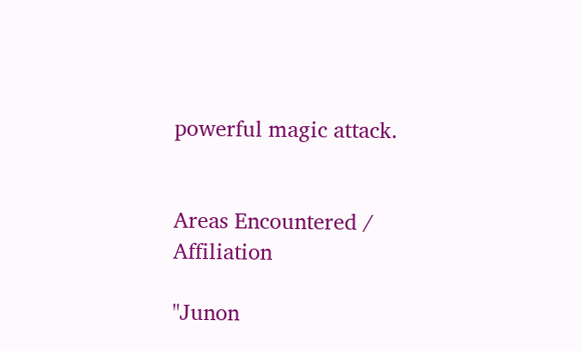powerful magic attack.


Areas Encountered / Affiliation

"Junon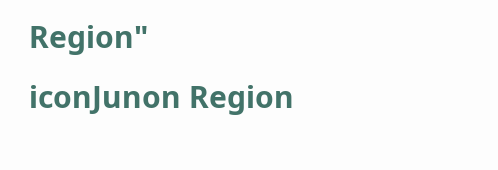Region" iconJunon Region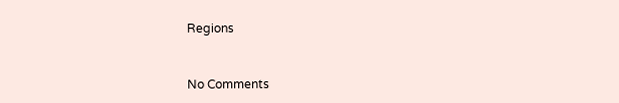Regions


No Comments